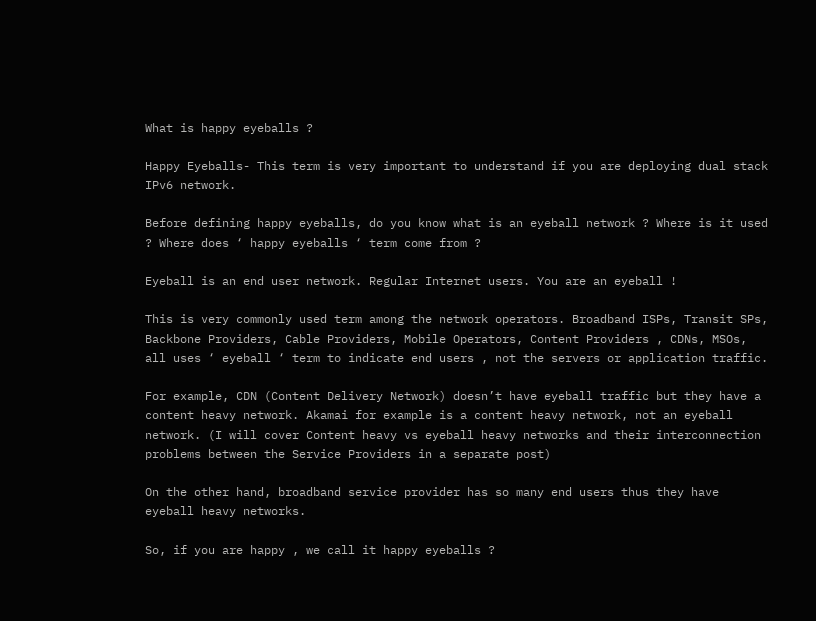What is happy eyeballs ?

Happy Eyeballs- This term is very important to understand if you are deploying dual stack IPv6 network.

Before defining happy eyeballs, do you know what is an eyeball network ? Where is it used ? Where does ‘ happy eyeballs ‘ term come from ?

Eyeball is an end user network. Regular Internet users. You are an eyeball !

This is very commonly used term among the network operators. Broadband ISPs, Transit SPs, Backbone Providers, Cable Providers, Mobile Operators, Content Providers , CDNs, MSOs, all uses ‘ eyeball ‘ term to indicate end users , not the servers or application traffic.

For example, CDN (Content Delivery Network) doesn’t have eyeball traffic but they have a content heavy network. Akamai for example is a content heavy network, not an eyeball network. (I will cover Content heavy vs eyeball heavy networks and their interconnection problems between the Service Providers in a separate post)

On the other hand, broadband service provider has so many end users thus they have eyeball heavy networks.

So, if you are happy , we call it happy eyeballs ?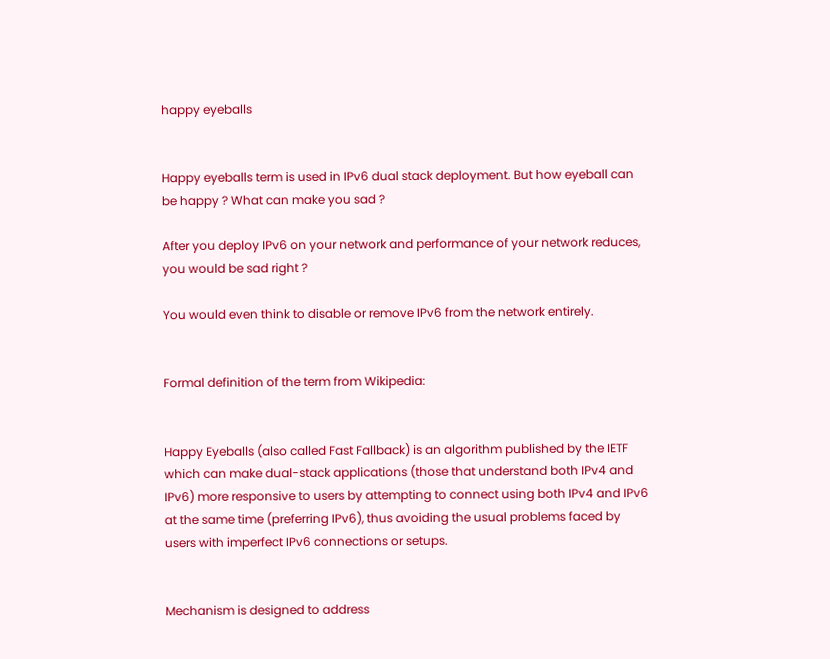happy eyeballs


Happy eyeballs term is used in IPv6 dual stack deployment. But how eyeball can be happy ? What can make you sad ?

After you deploy IPv6 on your network and performance of your network reduces, you would be sad right ?

You would even think to disable or remove IPv6 from the network entirely.


Formal definition of the term from Wikipedia:


Happy Eyeballs (also called Fast Fallback) is an algorithm published by the IETF which can make dual-stack applications (those that understand both IPv4 and IPv6) more responsive to users by attempting to connect using both IPv4 and IPv6 at the same time (preferring IPv6), thus avoiding the usual problems faced by users with imperfect IPv6 connections or setups.


Mechanism is designed to address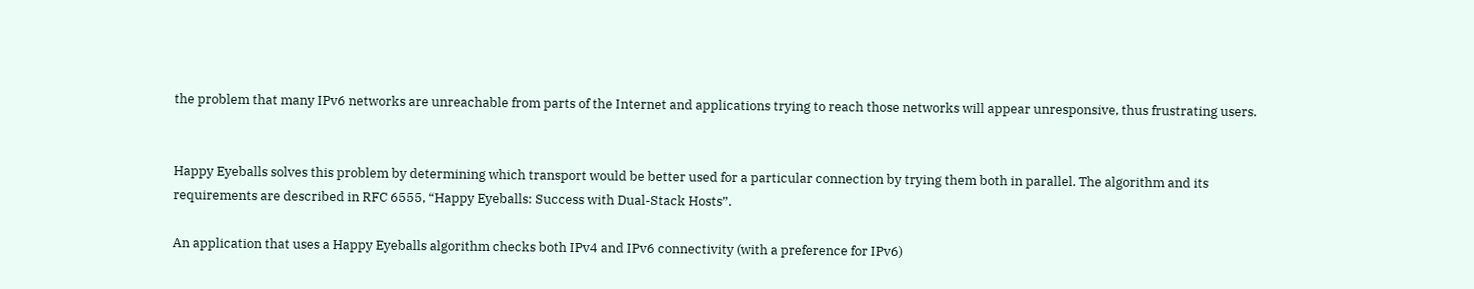the problem that many IPv6 networks are unreachable from parts of the Internet and applications trying to reach those networks will appear unresponsive, thus frustrating users.


Happy Eyeballs solves this problem by determining which transport would be better used for a particular connection by trying them both in parallel. The algorithm and its requirements are described in RFC 6555, “Happy Eyeballs: Success with Dual-Stack Hosts”.

An application that uses a Happy Eyeballs algorithm checks both IPv4 and IPv6 connectivity (with a preference for IPv6)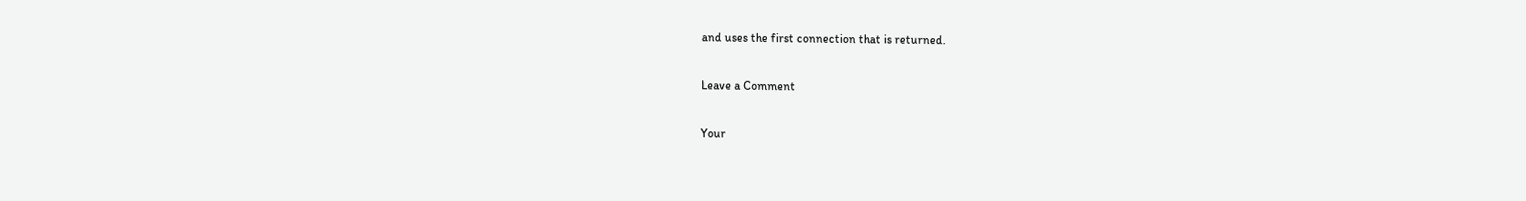and uses the first connection that is returned.

Leave a Comment

Your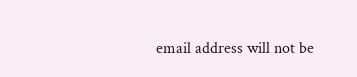email address will not be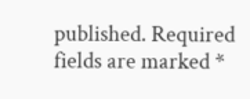published. Required fields are marked *